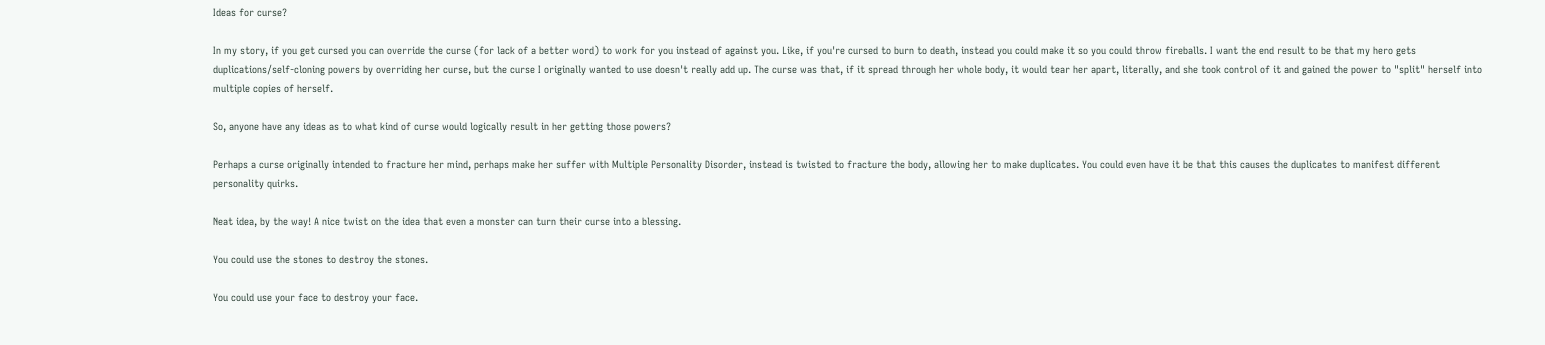Ideas for curse?

In my story, if you get cursed you can override the curse (for lack of a better word) to work for you instead of against you. Like, if you're cursed to burn to death, instead you could make it so you could throw fireballs. I want the end result to be that my hero gets duplications/self-cloning powers by overriding her curse, but the curse I originally wanted to use doesn't really add up. The curse was that, if it spread through her whole body, it would tear her apart, literally, and she took control of it and gained the power to "split" herself into multiple copies of herself.

So, anyone have any ideas as to what kind of curse would logically result in her getting those powers?

Perhaps a curse originally intended to fracture her mind, perhaps make her suffer with Multiple Personality Disorder, instead is twisted to fracture the body, allowing her to make duplicates. You could even have it be that this causes the duplicates to manifest different personality quirks.

Neat idea, by the way! A nice twist on the idea that even a monster can turn their curse into a blessing.

You could use the stones to destroy the stones.

You could use your face to destroy your face.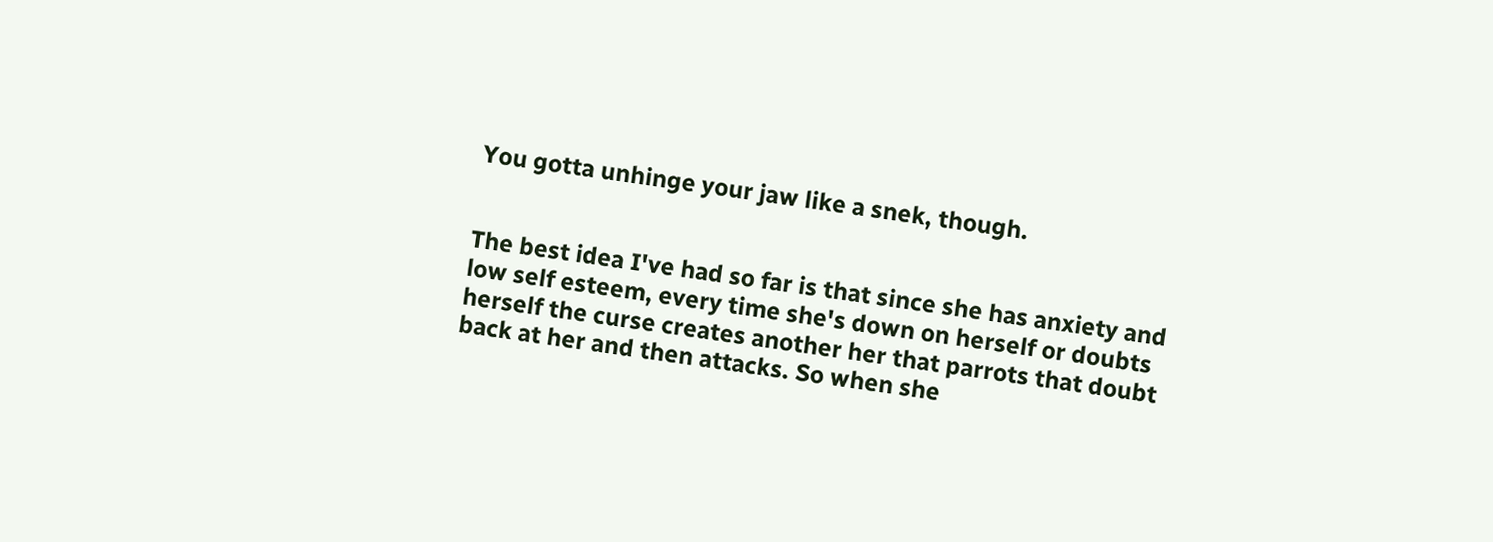You gotta unhinge your jaw like a snek, though.


The best idea I've had so far is that since she has anxiety and low self esteem, every time she's down on herself or doubts herself the curse creates another her that parrots that doubt back at her and then attacks. So when she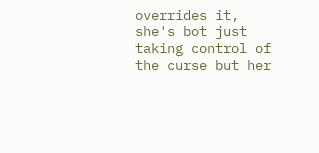overrides it, she's bot just taking control of the curse but her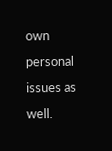own personal issues as well.